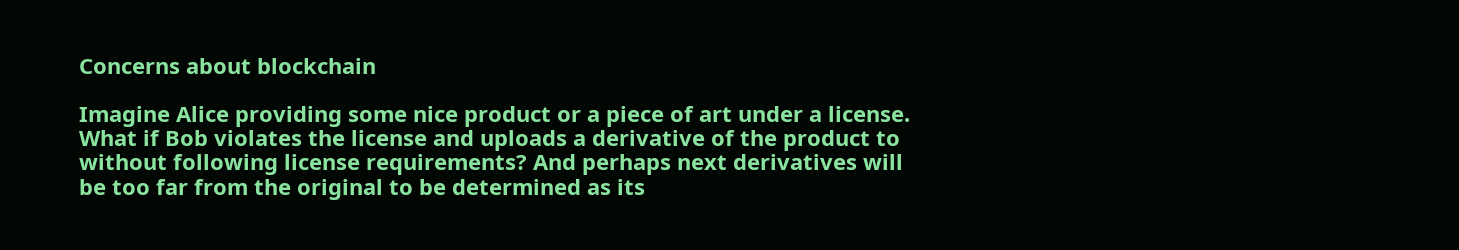Concerns about blockchain

Imagine Alice providing some nice product or a piece of art under a license. What if Bob violates the license and uploads a derivative of the product to without following license requirements? And perhaps next derivatives will be too far from the original to be determined as its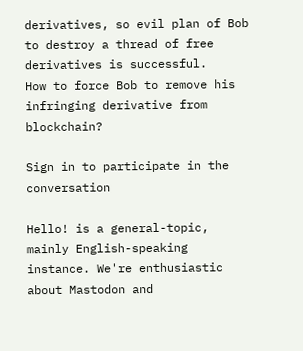derivatives, so evil plan of Bob to destroy a thread of free derivatives is successful.
How to force Bob to remove his infringing derivative from blockchain?

Sign in to participate in the conversation

Hello! is a general-topic, mainly English-speaking instance. We're enthusiastic about Mastodon and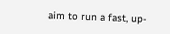aim to run a fast, up-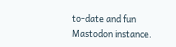to-date and fun Mastodon instance.